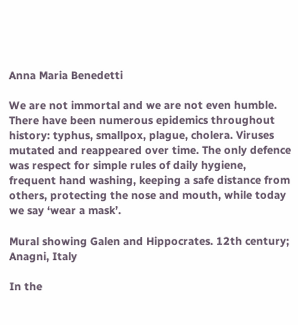Anna Maria Benedetti

We are not immortal and we are not even humble.
There have been numerous epidemics throughout history: typhus, smallpox, plague, cholera. Viruses mutated and reappeared over time. The only defence was respect for simple rules of daily hygiene, frequent hand washing, keeping a safe distance from others, protecting the nose and mouth, while today we say ‘wear a mask’.

Mural showing Galen and Hippocrates. 12th century; Anagni, Italy

In the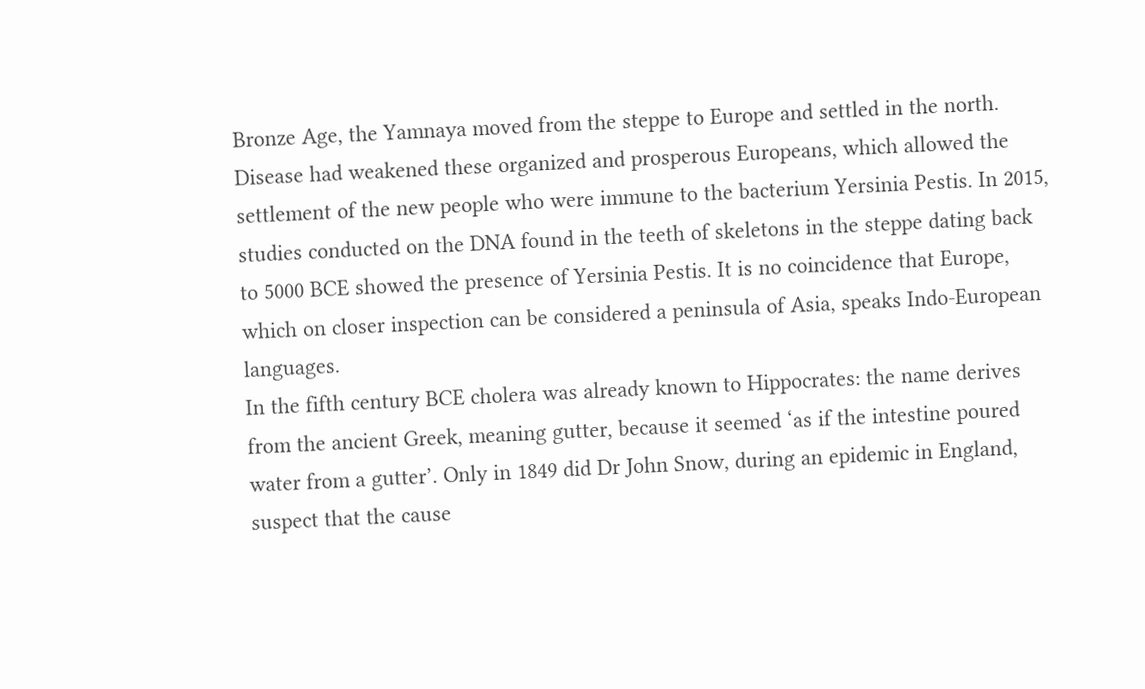Bronze Age, the Yamnaya moved from the steppe to Europe and settled in the north. Disease had weakened these organized and prosperous Europeans, which allowed the settlement of the new people who were immune to the bacterium Yersinia Pestis. In 2015, studies conducted on the DNA found in the teeth of skeletons in the steppe dating back to 5000 BCE showed the presence of Yersinia Pestis. It is no coincidence that Europe, which on closer inspection can be considered a peninsula of Asia, speaks Indo-European languages.
In the fifth century BCE cholera was already known to Hippocrates: the name derives from the ancient Greek, meaning gutter, because it seemed ‘as if the intestine poured water from a gutter’. Only in 1849 did Dr John Snow, during an epidemic in England, suspect that the cause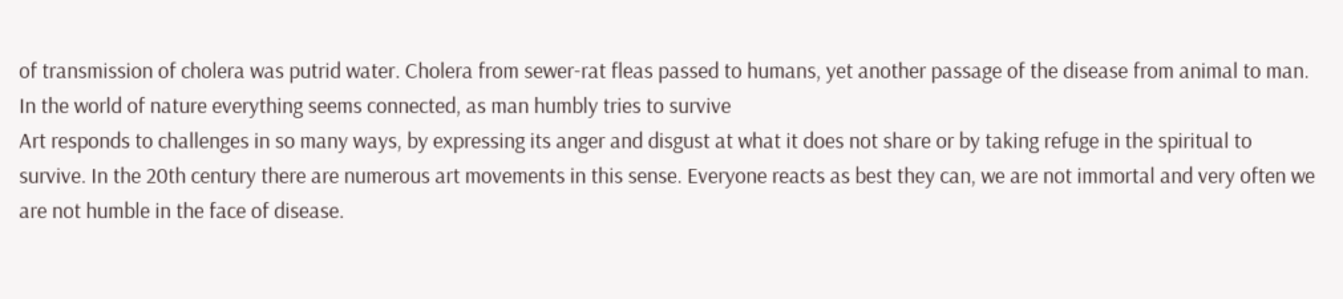of transmission of cholera was putrid water. Cholera from sewer-rat fleas passed to humans, yet another passage of the disease from animal to man.
In the world of nature everything seems connected, as man humbly tries to survive
Art responds to challenges in so many ways, by expressing its anger and disgust at what it does not share or by taking refuge in the spiritual to survive. In the 20th century there are numerous art movements in this sense. Everyone reacts as best they can, we are not immortal and very often we are not humble in the face of disease.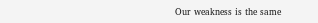Our weakness is the same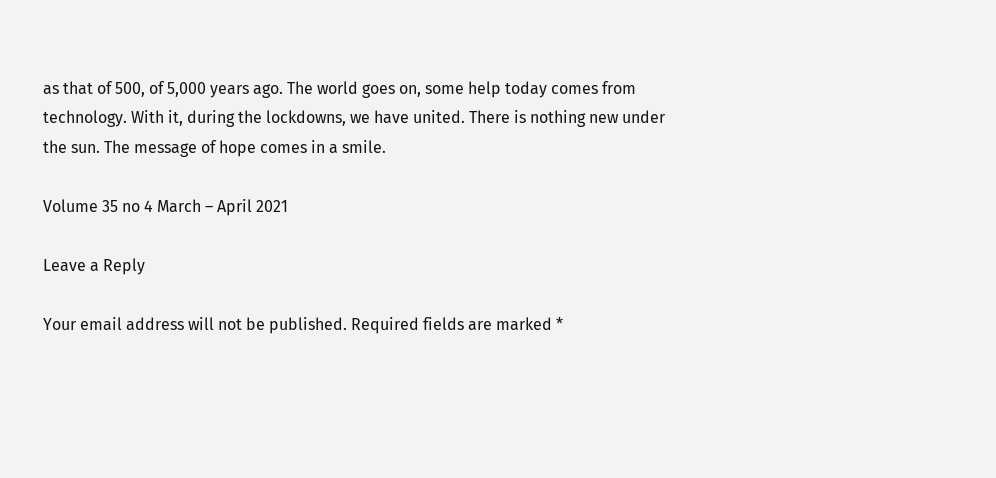as that of 500, of 5,000 years ago. The world goes on, some help today comes from technology. With it, during the lockdowns, we have united. There is nothing new under the sun. The message of hope comes in a smile.

Volume 35 no 4 March – April 2021

Leave a Reply

Your email address will not be published. Required fields are marked *